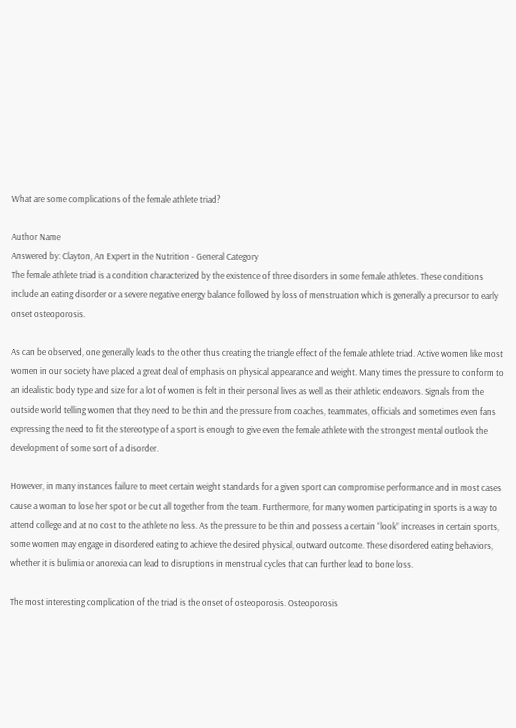What are some complications of the female athlete triad?

Author Name
Answered by: Clayton, An Expert in the Nutrition - General Category
The female athlete triad is a condition characterized by the existence of three disorders in some female athletes. These conditions include an eating disorder or a severe negative energy balance followed by loss of menstruation which is generally a precursor to early onset osteoporosis.

As can be observed, one generally leads to the other thus creating the triangle effect of the female athlete triad. Active women like most women in our society have placed a great deal of emphasis on physical appearance and weight. Many times the pressure to conform to an idealistic body type and size for a lot of women is felt in their personal lives as well as their athletic endeavors. Signals from the outside world telling women that they need to be thin and the pressure from coaches, teammates, officials and sometimes even fans expressing the need to fit the stereotype of a sport is enough to give even the female athlete with the strongest mental outlook the development of some sort of a disorder.

However, in many instances failure to meet certain weight standards for a given sport can compromise performance and in most cases cause a woman to lose her spot or be cut all together from the team. Furthermore, for many women participating in sports is a way to attend college and at no cost to the athlete no less. As the pressure to be thin and possess a certain “look” increases in certain sports, some women may engage in disordered eating to achieve the desired physical, outward outcome. These disordered eating behaviors, whether it is bulimia or anorexia can lead to disruptions in menstrual cycles that can further lead to bone loss.

The most interesting complication of the triad is the onset of osteoporosis. Osteoporosis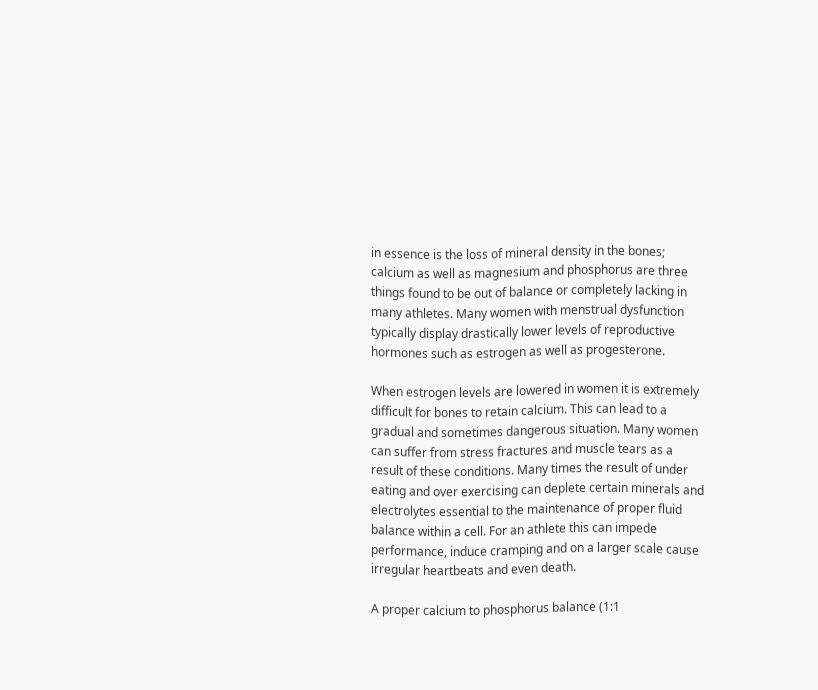in essence is the loss of mineral density in the bones; calcium as well as magnesium and phosphorus are three things found to be out of balance or completely lacking in many athletes. Many women with menstrual dysfunction typically display drastically lower levels of reproductive hormones such as estrogen as well as progesterone.

When estrogen levels are lowered in women it is extremely difficult for bones to retain calcium. This can lead to a gradual and sometimes dangerous situation. Many women can suffer from stress fractures and muscle tears as a result of these conditions. Many times the result of under eating and over exercising can deplete certain minerals and electrolytes essential to the maintenance of proper fluid balance within a cell. For an athlete this can impede performance, induce cramping and on a larger scale cause irregular heartbeats and even death.

A proper calcium to phosphorus balance (1:1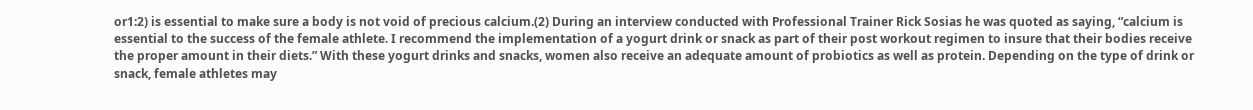or1:2) is essential to make sure a body is not void of precious calcium.(2) During an interview conducted with Professional Trainer Rick Sosias he was quoted as saying, “calcium is essential to the success of the female athlete. I recommend the implementation of a yogurt drink or snack as part of their post workout regimen to insure that their bodies receive the proper amount in their diets.” With these yogurt drinks and snacks, women also receive an adequate amount of probiotics as well as protein. Depending on the type of drink or snack, female athletes may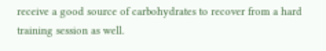receive a good source of carbohydrates to recover from a hard training session as well.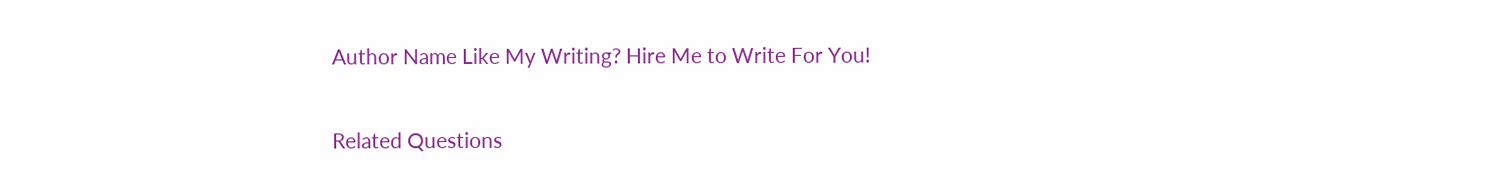Author Name Like My Writing? Hire Me to Write For You!

Related Questions